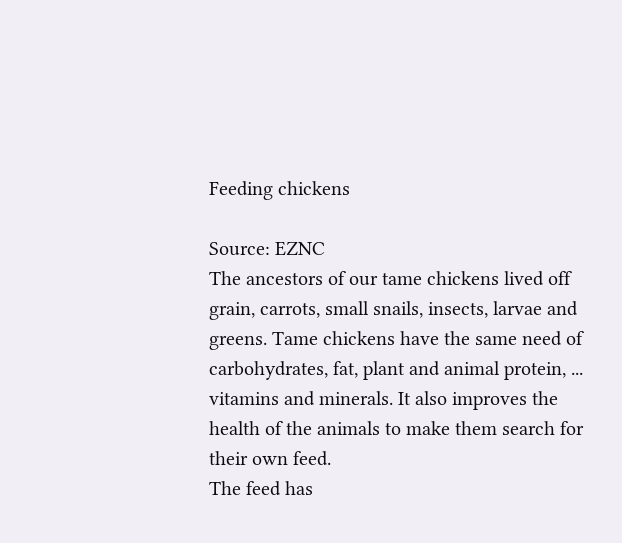Feeding chickens

Source: EZNC
The ancestors of our tame chickens lived off grain, carrots, small snails, insects, larvae and greens. Tame chickens have the same need of carbohydrates, fat, plant and animal protein, ...
vitamins and minerals. It also improves the health of the animals to make them search for their own feed.
The feed has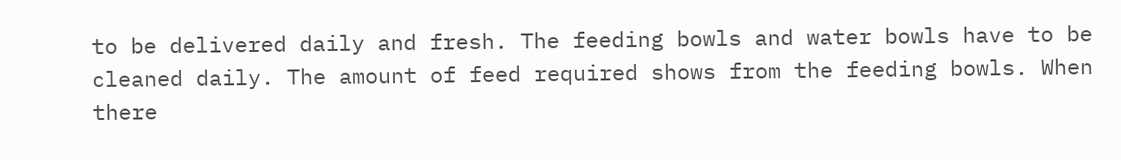to be delivered daily and fresh. The feeding bowls and water bowls have to be cleaned daily. The amount of feed required shows from the feeding bowls. When there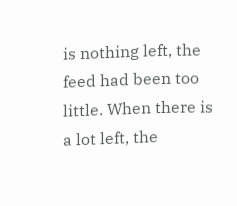is nothing left, the feed had been too little. When there is a lot left, the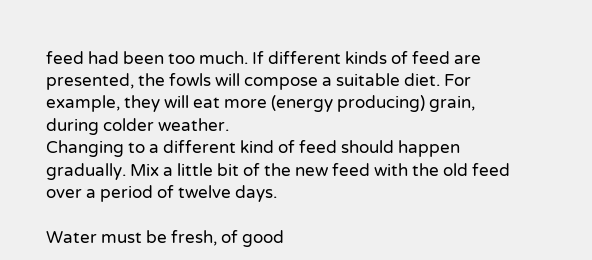feed had been too much. If different kinds of feed are presented, the fowls will compose a suitable diet. For example, they will eat more (energy producing) grain, during colder weather.
Changing to a different kind of feed should happen gradually. Mix a little bit of the new feed with the old feed over a period of twelve days.

Water must be fresh, of good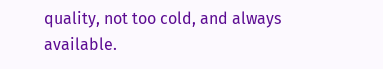quality, not too cold, and always available.